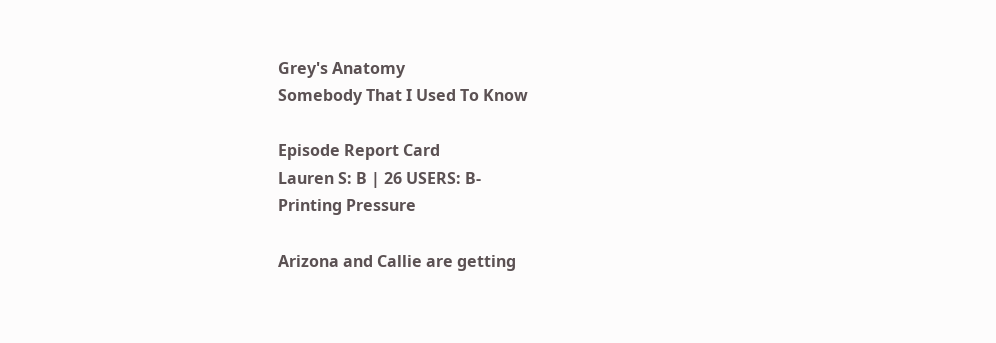Grey's Anatomy
Somebody That I Used To Know

Episode Report Card
Lauren S: B | 26 USERS: B-
Printing Pressure

Arizona and Callie are getting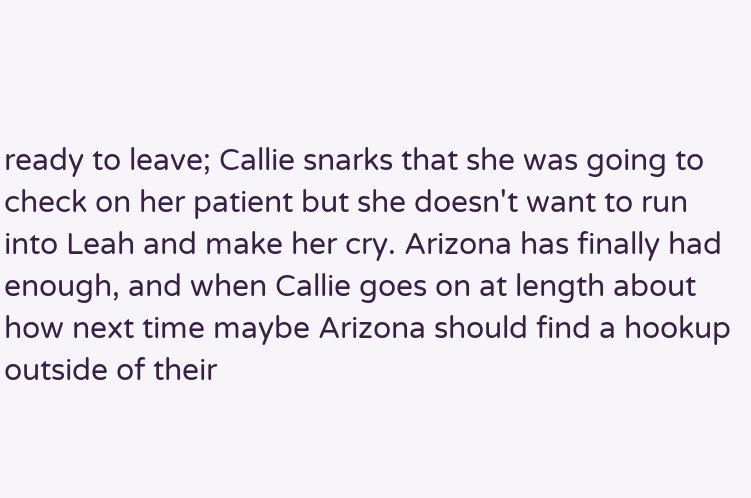ready to leave; Callie snarks that she was going to check on her patient but she doesn't want to run into Leah and make her cry. Arizona has finally had enough, and when Callie goes on at length about how next time maybe Arizona should find a hookup outside of their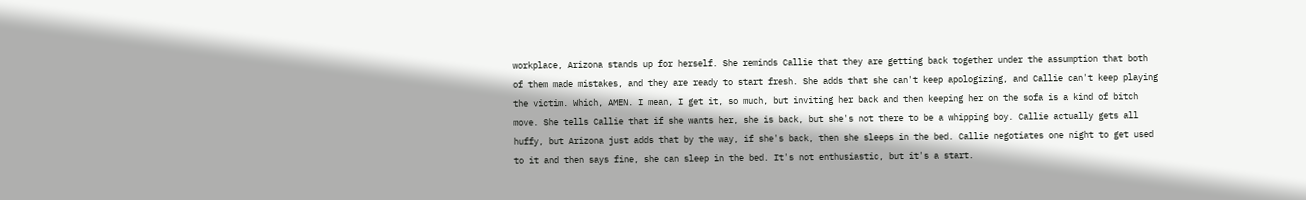workplace, Arizona stands up for herself. She reminds Callie that they are getting back together under the assumption that both of them made mistakes, and they are ready to start fresh. She adds that she can't keep apologizing, and Callie can't keep playing the victim. Which, AMEN. I mean, I get it, so much, but inviting her back and then keeping her on the sofa is a kind of bitch move. She tells Callie that if she wants her, she is back, but she's not there to be a whipping boy. Callie actually gets all huffy, but Arizona just adds that by the way, if she's back, then she sleeps in the bed. Callie negotiates one night to get used to it and then says fine, she can sleep in the bed. It's not enthusiastic, but it's a start.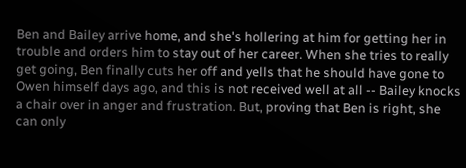Ben and Bailey arrive home, and she's hollering at him for getting her in trouble and orders him to stay out of her career. When she tries to really get going, Ben finally cuts her off and yells that he should have gone to Owen himself days ago, and this is not received well at all -- Bailey knocks a chair over in anger and frustration. But, proving that Ben is right, she can only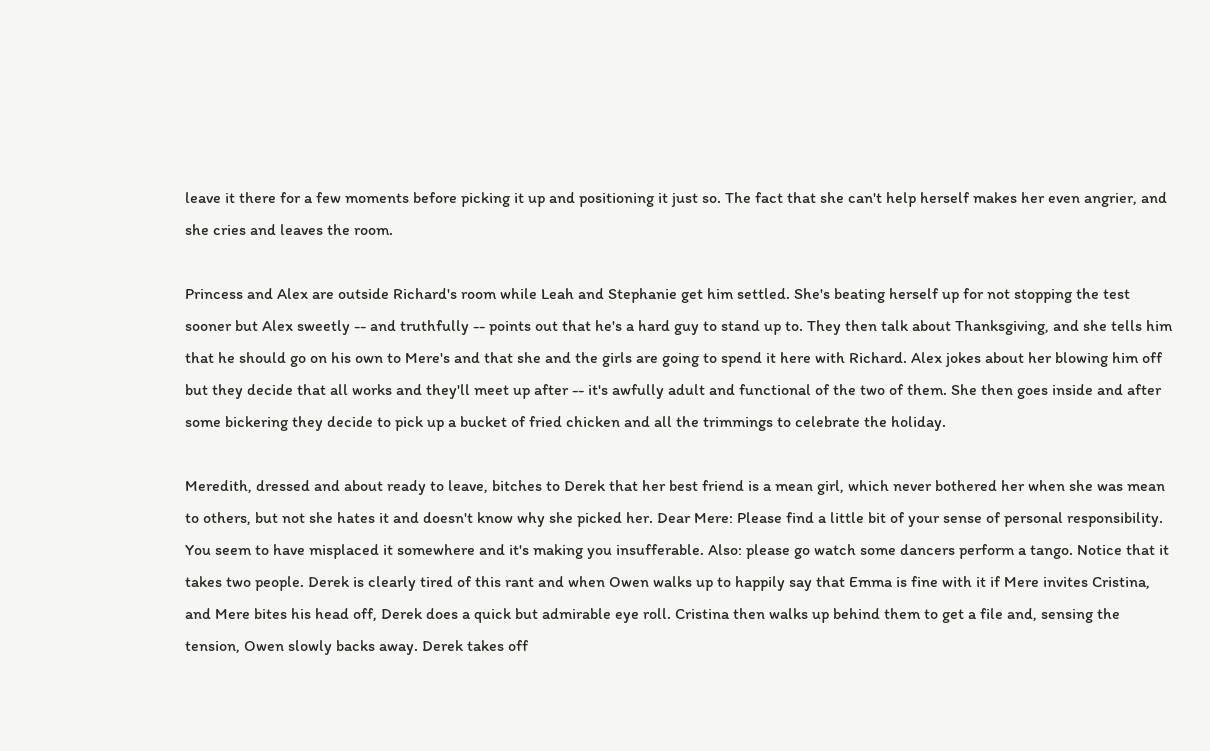leave it there for a few moments before picking it up and positioning it just so. The fact that she can't help herself makes her even angrier, and she cries and leaves the room.

Princess and Alex are outside Richard's room while Leah and Stephanie get him settled. She's beating herself up for not stopping the test sooner but Alex sweetly -- and truthfully -- points out that he's a hard guy to stand up to. They then talk about Thanksgiving, and she tells him that he should go on his own to Mere's and that she and the girls are going to spend it here with Richard. Alex jokes about her blowing him off but they decide that all works and they'll meet up after -- it's awfully adult and functional of the two of them. She then goes inside and after some bickering they decide to pick up a bucket of fried chicken and all the trimmings to celebrate the holiday.

Meredith, dressed and about ready to leave, bitches to Derek that her best friend is a mean girl, which never bothered her when she was mean to others, but not she hates it and doesn't know why she picked her. Dear Mere: Please find a little bit of your sense of personal responsibility. You seem to have misplaced it somewhere and it's making you insufferable. Also: please go watch some dancers perform a tango. Notice that it takes two people. Derek is clearly tired of this rant and when Owen walks up to happily say that Emma is fine with it if Mere invites Cristina, and Mere bites his head off, Derek does a quick but admirable eye roll. Cristina then walks up behind them to get a file and, sensing the tension, Owen slowly backs away. Derek takes off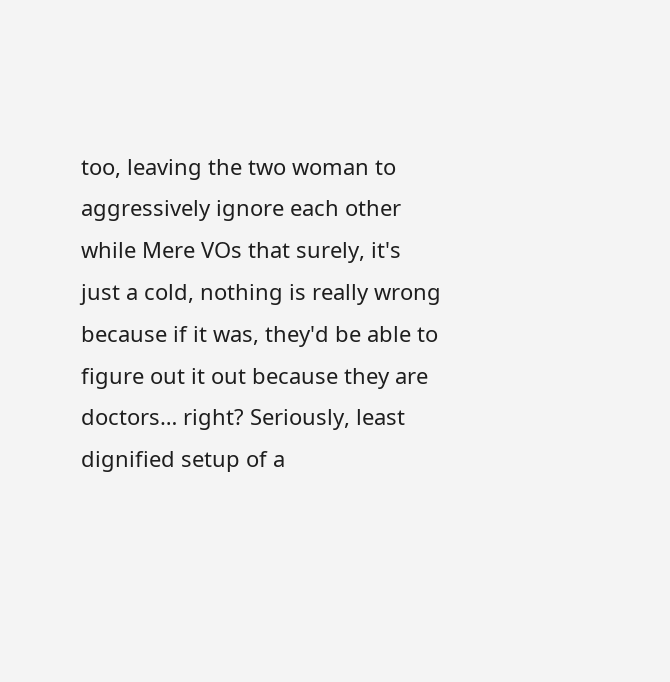too, leaving the two woman to aggressively ignore each other while Mere VOs that surely, it's just a cold, nothing is really wrong because if it was, they'd be able to figure out it out because they are doctors… right? Seriously, least dignified setup of a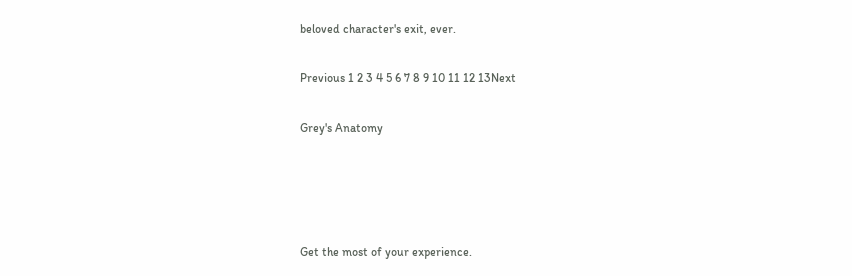beloved character's exit, ever.

Previous 1 2 3 4 5 6 7 8 9 10 11 12 13Next

Grey's Anatomy




Get the most of your experience.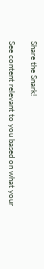Share the Snark!

See content relevant to you based on what your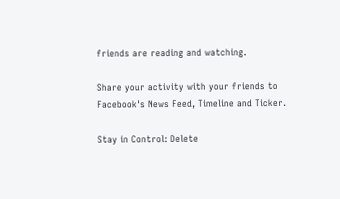friends are reading and watching.

Share your activity with your friends to Facebook's News Feed, Timeline and Ticker.

Stay in Control: Delete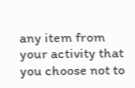any item from your activity that you choose not to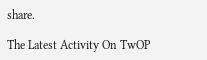share.

The Latest Activity On TwOP